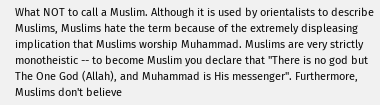What NOT to call a Muslim. Although it is used by orientalists to describe Muslims, Muslims hate the term because of the extremely displeasing implication that Muslims worship Muhammad. Muslims are very strictly monotheistic -- to become Muslim you declare that "There is no god but The One God (Allah), and Muhammad is His messenger". Furthermore, Muslims don't believe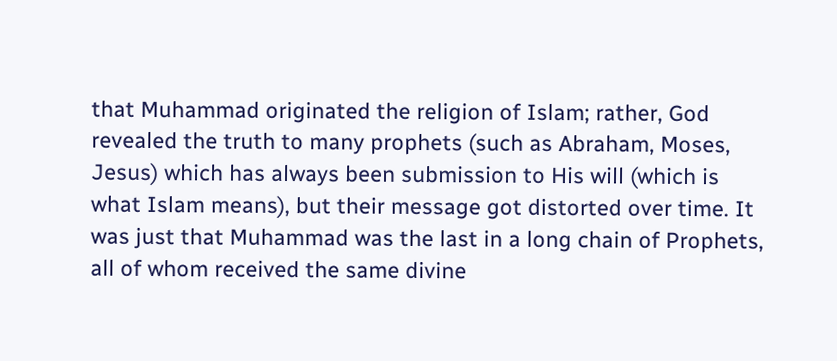that Muhammad originated the religion of Islam; rather, God revealed the truth to many prophets (such as Abraham, Moses, Jesus) which has always been submission to His will (which is what Islam means), but their message got distorted over time. It was just that Muhammad was the last in a long chain of Prophets, all of whom received the same divine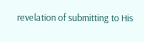revelation of submitting to His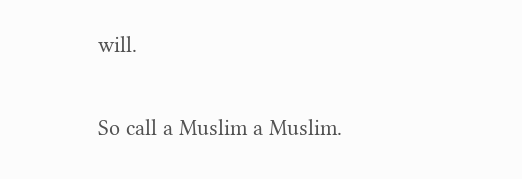will.

So call a Muslim a Muslim.